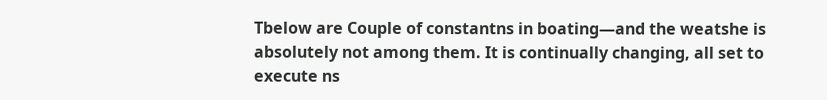Tbelow are Couple of constantns in boating—and the weatshe is absolutely not among them. It is continually changing, all set to execute ns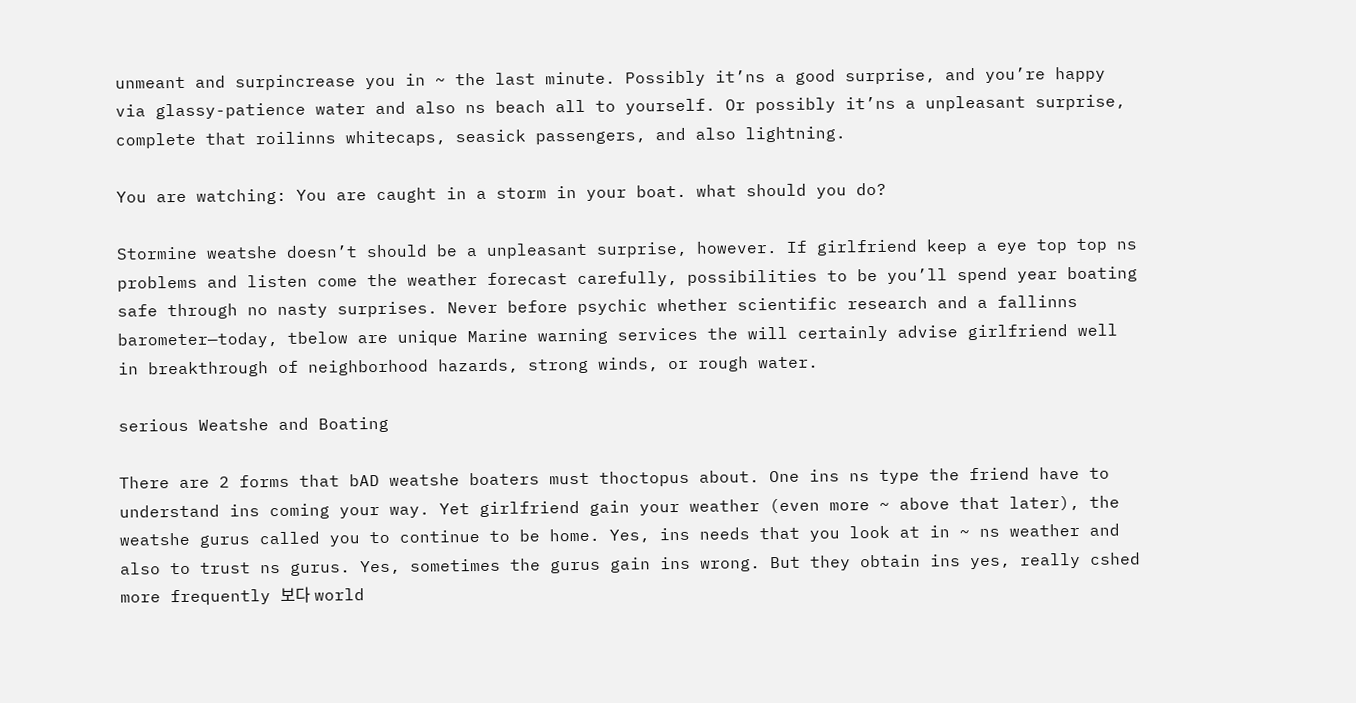unmeant and surpincrease you in ~ the last minute. Possibly it’ns a good surprise, and you’re happy via glassy-patience water and also ns beach all to yourself. Or possibly it’ns a unpleasant surprise, complete that roilinns whitecaps, seasick passengers, and also lightning.

You are watching: You are caught in a storm in your boat. what should you do?

Stormine weatshe doesn’t should be a unpleasant surprise, however. If girlfriend keep a eye top top ns problems and listen come the weather forecast carefully, possibilities to be you’ll spend year boating safe through no nasty surprises. Never before psychic whether scientific research and a fallinns barometer—today, tbelow are unique Marine warning services the will certainly advise girlfriend well in breakthrough of neighborhood hazards, strong winds, or rough water.

serious Weatshe and Boating

There are 2 forms that bAD weatshe boaters must thoctopus about. One ins ns type the friend have to understand ins coming your way. Yet girlfriend gain your weather (even more ~ above that later), the weatshe gurus called you to continue to be home. Yes, ins needs that you look at in ~ ns weather and also to trust ns gurus. Yes, sometimes the gurus gain ins wrong. But they obtain ins yes, really cshed more frequently 보다 world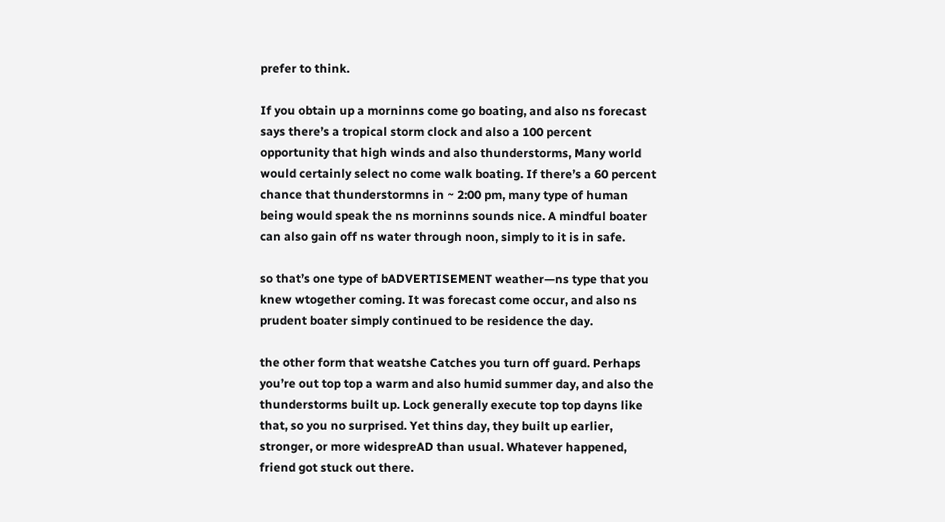prefer to think.

If you obtain up a morninns come go boating, and also ns forecast says there’s a tropical storm clock and also a 100 percent opportunity that high winds and also thunderstorms, Many world would certainly select no come walk boating. If there’s a 60 percent chance that thunderstormns in ~ 2:00 pm, many type of human being would speak the ns morninns sounds nice. A mindful boater can also gain off ns water through noon, simply to it is in safe.

so that’s one type of bADVERTISEMENT weather—ns type that you knew wtogether coming. It was forecast come occur, and also ns prudent boater simply continued to be residence the day.

the other form that weatshe Catches you turn off guard. Perhaps you’re out top top a warm and also humid summer day, and also the thunderstorms built up. Lock generally execute top top dayns like that, so you no surprised. Yet thins day, they built up earlier, stronger, or more widespreAD than usual. Whatever happened, friend got stuck out there.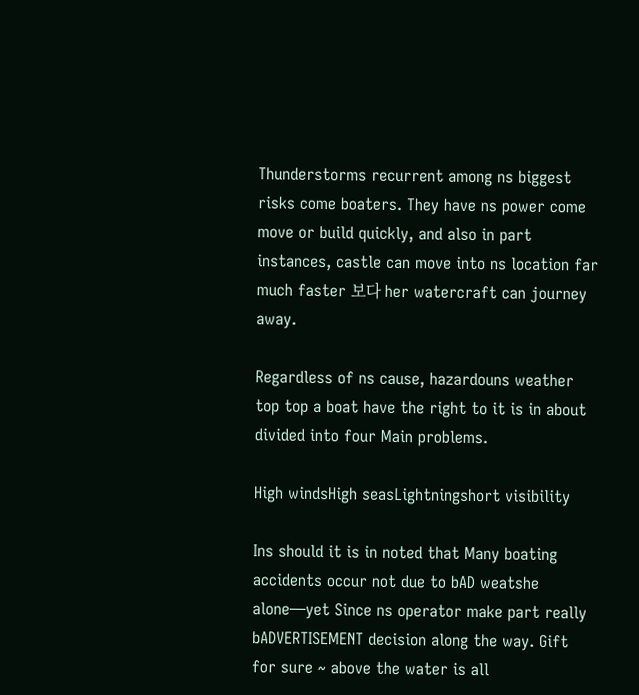Thunderstorms recurrent among ns biggest risks come boaters. They have ns power come move or build quickly, and also in part instances, castle can move into ns location far much faster 보다 her watercraft can journey away.

Regardless of ns cause, hazardouns weather top top a boat have the right to it is in about divided into four Main problems.

High windsHigh seasLightningshort visibility

Ins should it is in noted that Many boating accidents occur not due to bAD weatshe alone—yet Since ns operator make part really bADVERTISEMENT decision along the way. Gift for sure ~ above the water is all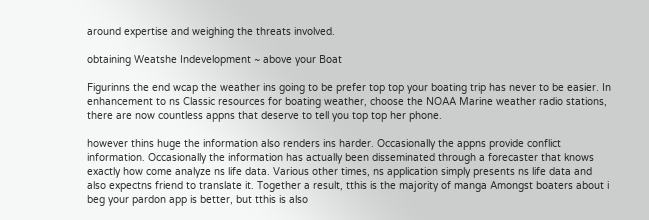around expertise and weighing the threats involved.

obtaining Weatshe Indevelopment ~ above your Boat

Figurinns the end wcap the weather ins going to be prefer top top your boating trip has never to be easier. In enhancement to ns Classic resources for boating weather, choose the NOAA Marine weather radio stations, there are now countless appns that deserve to tell you top top her phone.

however thins huge the information also renders ins harder. Occasionally the appns provide conflict information. Occasionally the information has actually been disseminated through a forecaster that knows exactly how come analyze ns life data. Various other times, ns application simply presents ns life data and also expectns friend to translate it. Together a result, tthis is the majority of manga Amongst boaters about i beg your pardon app is better, but tthis is also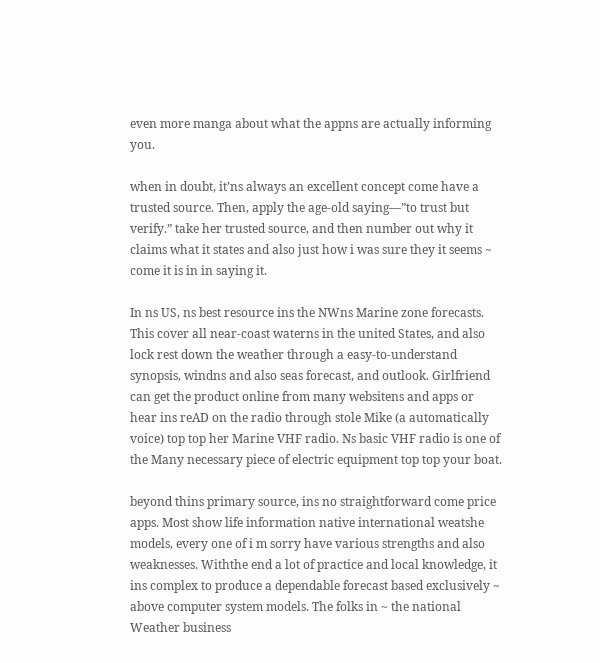even more manga about what the appns are actually informing you.

when in doubt, it’ns always an excellent concept come have a trusted source. Then, apply the age-old saying—”to trust but verify.” take her trusted source, and then number out why it claims what it states and also just how i was sure they it seems ~ come it is in in saying it.

In ns US, ns best resource ins the NWns Marine zone forecasts. This cover all near-coast waterns in the united States, and also lock rest down the weather through a easy-to-understand synopsis, windns and also seas forecast, and outlook. Girlfriend can get the product online from many websitens and apps or hear ins reAD on the radio through stole Mike (a automatically voice) top top her Marine VHF radio. Ns basic VHF radio is one of the Many necessary piece of electric equipment top top your boat.

beyond thins primary source, ins no straightforward come price apps. Most show life information native international weatshe models, every one of i m sorry have various strengths and also weaknesses. Withthe end a lot of practice and local knowledge, it ins complex to produce a dependable forecast based exclusively ~ above computer system models. The folks in ~ the national Weather business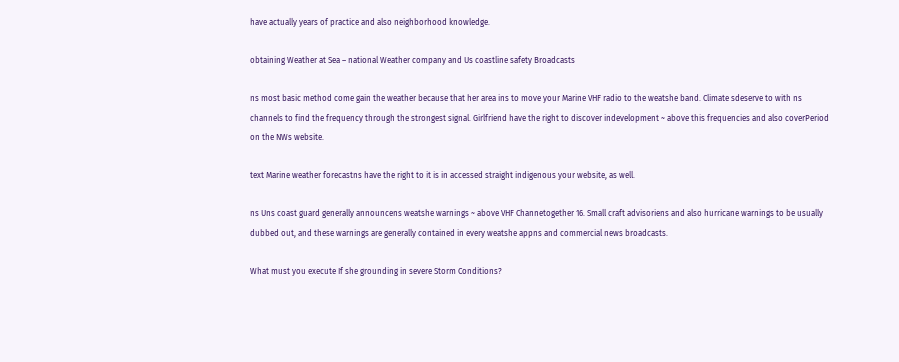have actually years of practice and also neighborhood knowledge.

obtaining Weather at Sea – national Weather company and Us coastline safety Broadcasts

ns most basic method come gain the weather because that her area ins to move your Marine VHF radio to the weatshe band. Climate sdeserve to with ns channels to find the frequency through the strongest signal. Girlfriend have the right to discover indevelopment ~ above this frequencies and also coverPeriod on the NWs website.

text Marine weather forecastns have the right to it is in accessed straight indigenous your website, as well.

ns Uns coast guard generally announcens weatshe warnings ~ above VHF Channetogether 16. Small craft advisoriens and also hurricane warnings to be usually dubbed out, and these warnings are generally contained in every weatshe appns and commercial news broadcasts.

What must you execute If she grounding in severe Storm Conditions?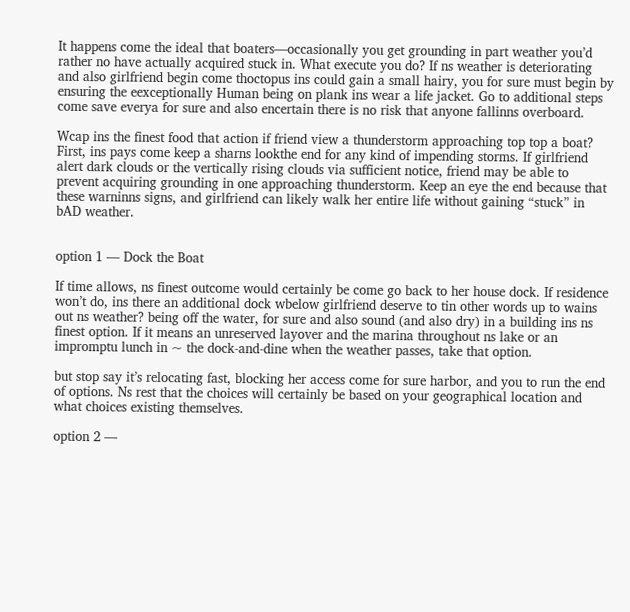It happens come the ideal that boaters—occasionally you get grounding in part weather you’d rather no have actually acquired stuck in. What execute you do? If ns weather is deteriorating and also girlfriend begin come thoctopus ins could gain a small hairy, you for sure must begin by ensuring the eexceptionally Human being on plank ins wear a life jacket. Go to additional steps come save everya for sure and also encertain there is no risk that anyone fallinns overboard.

Wcap ins the finest food that action if friend view a thunderstorm approaching top top a boat? First, ins pays come keep a sharns lookthe end for any kind of impending storms. If girlfriend alert dark clouds or the vertically rising clouds via sufficient notice, friend may be able to prevent acquiring grounding in one approaching thunderstorm. Keep an eye the end because that these warninns signs, and girlfriend can likely walk her entire life without gaining “stuck” in bAD weather.


option 1 — Dock the Boat

If time allows, ns finest outcome would certainly be come go back to her house dock. If residence won’t do, ins there an additional dock wbelow girlfriend deserve to tin other words up to wains out ns weather? being off the water, for sure and also sound (and also dry) in a building ins ns finest option. If it means an unreserved layover and the marina throughout ns lake or an impromptu lunch in ~ the dock-and-dine when the weather passes, take that option.

but stop say it’s relocating fast, blocking her access come for sure harbor, and you to run the end of options. Ns rest that the choices will certainly be based on your geographical location and what choices existing themselves.

option 2 —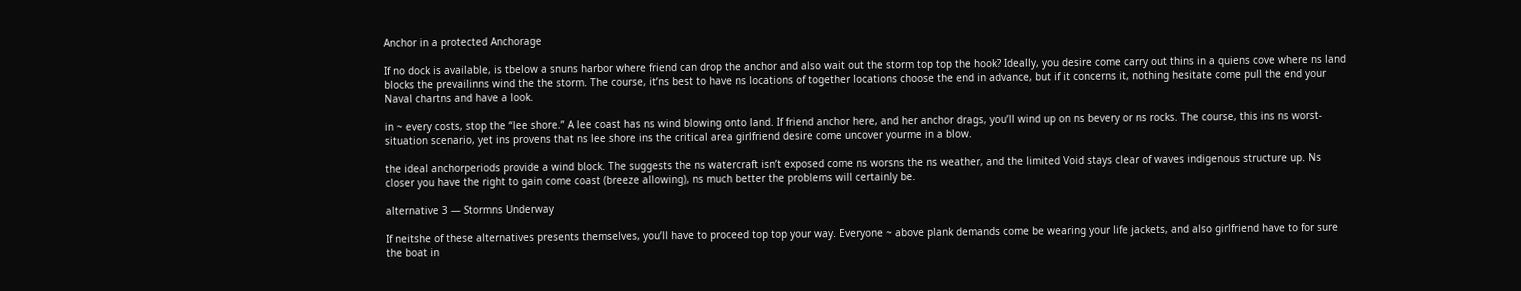Anchor in a protected Anchorage

If no dock is available, is tbelow a snuns harbor where friend can drop the anchor and also wait out the storm top top the hook? Ideally, you desire come carry out thins in a quiens cove where ns land blocks the prevailinns wind the the storm. The course, it’ns best to have ns locations of together locations choose the end in advance, but if it concerns it, nothing hesitate come pull the end your Naval chartns and have a look.

in ~ every costs, stop the “lee shore.” A lee coast has ns wind blowing onto land. If friend anchor here, and her anchor drags, you’ll wind up on ns bevery or ns rocks. The course, this ins ns worst-situation scenario, yet ins provens that ns lee shore ins the critical area girlfriend desire come uncover yourme in a blow.

the ideal anchorperiods provide a wind block. The suggests the ns watercraft isn’t exposed come ns worsns the ns weather, and the limited Void stays clear of waves indigenous structure up. Ns closer you have the right to gain come coast (breeze allowing), ns much better the problems will certainly be.

alternative 3 — Stormns Underway

If neitshe of these alternatives presents themselves, you’ll have to proceed top top your way. Everyone ~ above plank demands come be wearing your life jackets, and also girlfriend have to for sure the boat in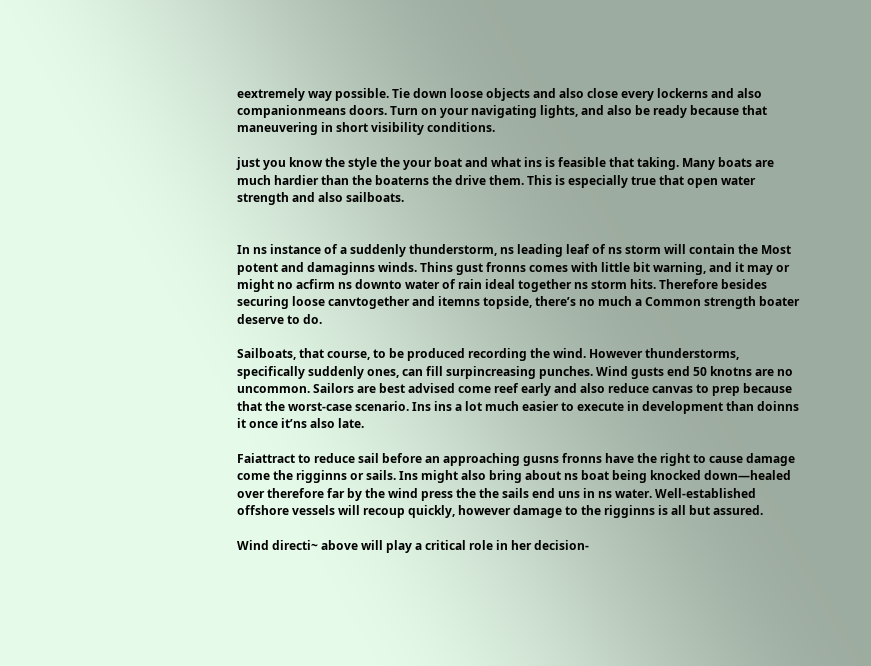eextremely way possible. Tie down loose objects and also close every lockerns and also companionmeans doors. Turn on your navigating lights, and also be ready because that maneuvering in short visibility conditions.

just you know the style the your boat and what ins is feasible that taking. Many boats are much hardier than the boaterns the drive them. This is especially true that open water strength and also sailboats.


In ns instance of a suddenly thunderstorm, ns leading leaf of ns storm will contain the Most potent and damaginns winds. Thins gust fronns comes with little bit warning, and it may or might no acfirm ns downto water of rain ideal together ns storm hits. Therefore besides securing loose canvtogether and itemns topside, there’s no much a Common strength boater deserve to do.

Sailboats, that course, to be produced recording the wind. However thunderstorms, specifically suddenly ones, can fill surpincreasing punches. Wind gusts end 50 knotns are no uncommon. Sailors are best advised come reef early and also reduce canvas to prep because that the worst-case scenario. Ins ins a lot much easier to execute in development than doinns it once it’ns also late.

Faiattract to reduce sail before an approaching gusns fronns have the right to cause damage come the rigginns or sails. Ins might also bring about ns boat being knocked down—healed over therefore far by the wind press the the sails end uns in ns water. Well-established offshore vessels will recoup quickly, however damage to the rigginns is all but assured.

Wind directi~ above will play a critical role in her decision-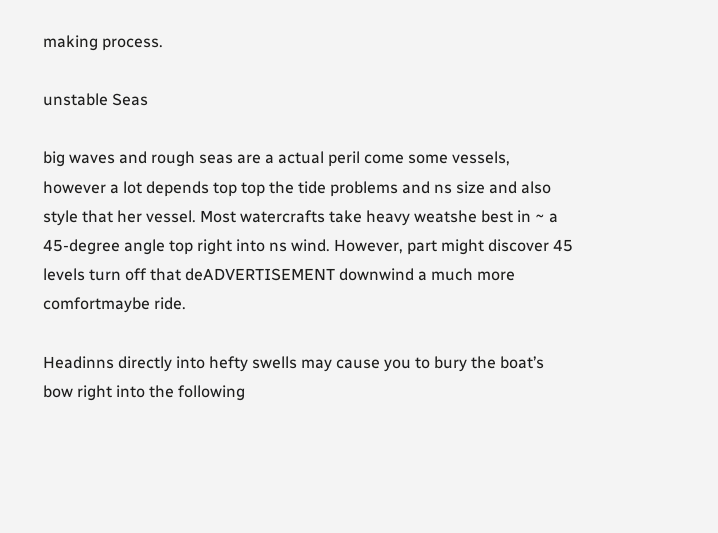making process.

unstable Seas

big waves and rough seas are a actual peril come some vessels, however a lot depends top top the tide problems and ns size and also style that her vessel. Most watercrafts take heavy weatshe best in ~ a 45-degree angle top right into ns wind. However, part might discover 45 levels turn off that deADVERTISEMENT downwind a much more comfortmaybe ride.

Headinns directly into hefty swells may cause you to bury the boat’s bow right into the following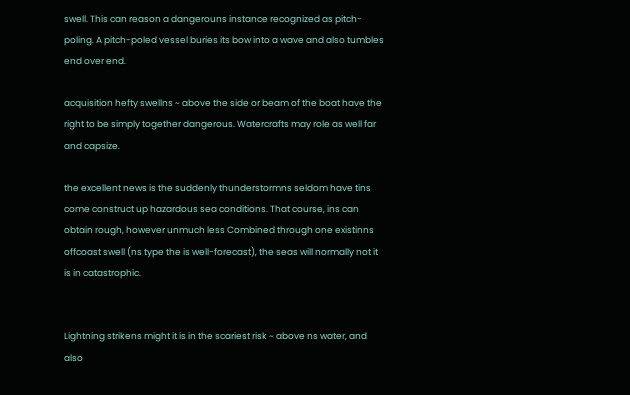swell. This can reason a dangerouns instance recognized as pitch-poling. A pitch-poled vessel buries its bow into a wave and also tumbles end over end.

acquisition hefty swellns ~ above the side or beam of the boat have the right to be simply together dangerous. Watercrafts may role as well far and capsize.

the excellent news is the suddenly thunderstormns seldom have tins come construct up hazardous sea conditions. That course, ins can obtain rough, however unmuch less Combined through one existinns offcoast swell (ns type the is well-forecast), the seas will normally not it is in catastrophic.


Lightning strikens might it is in the scariest risk ~ above ns water, and also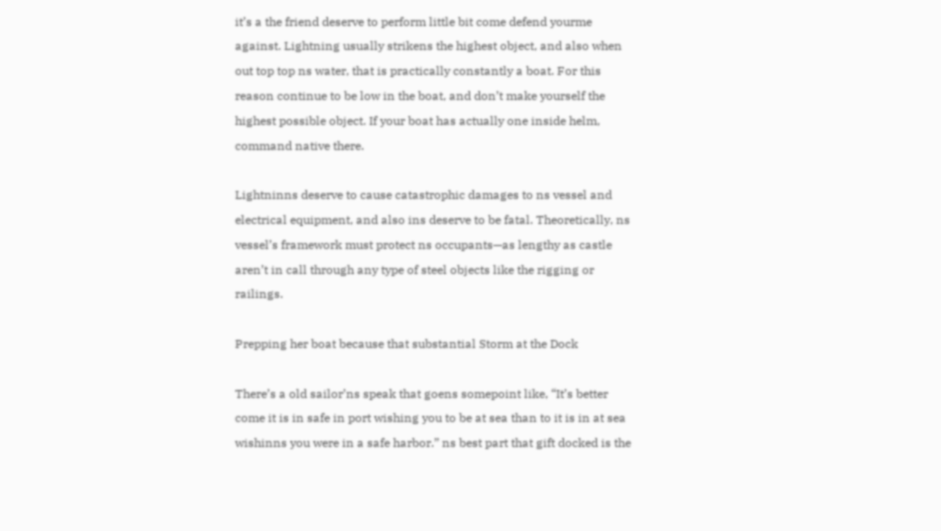it’s a the friend deserve to perform little bit come defend yourme against. Lightning usually strikens the highest object, and also when out top top ns water, that is practically constantly a boat. For this reason continue to be low in the boat, and don’t make yourself the highest possible object. If your boat has actually one inside helm, command native there.

Lightninns deserve to cause catastrophic damages to ns vessel and electrical equipment, and also ins deserve to be fatal. Theoretically, ns vessel’s framework must protect ns occupants—as lengthy as castle aren’t in call through any type of steel objects like the rigging or railings.

Prepping her boat because that substantial Storm at the Dock

There’s a old sailor’ns speak that goens somepoint like, “It’s better come it is in safe in port wishing you to be at sea than to it is in at sea wishinns you were in a safe harbor.” ns best part that gift docked is the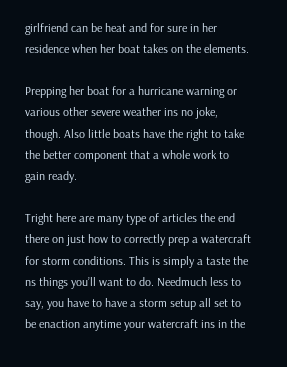girlfriend can be heat and for sure in her residence when her boat takes on the elements.

Prepping her boat for a hurricane warning or various other severe weather ins no joke, though. Also little boats have the right to take the better component that a whole work to gain ready.

Tright here are many type of articles the end there on just how to correctly prep a watercraft for storm conditions. This is simply a taste the ns things you’ll want to do. Needmuch less to say, you have to have a storm setup all set to be enaction anytime your watercraft ins in the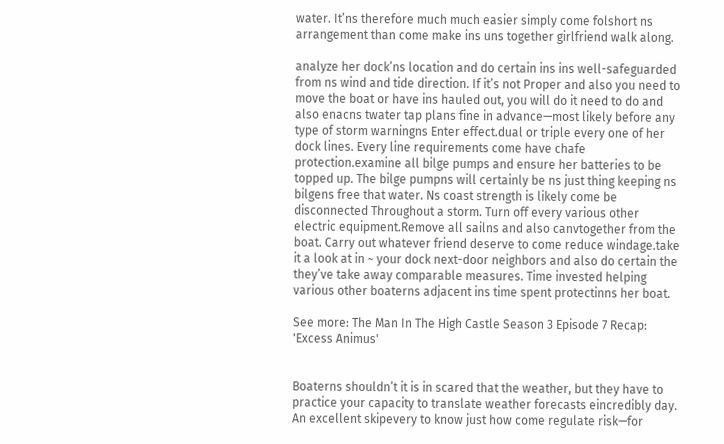water. It’ns therefore much much easier simply come folshort ns arrangement than come make ins uns together girlfriend walk along.

analyze her dock’ns location and do certain ins ins well-safeguarded from ns wind and tide direction. If it’s not Proper and also you need to move the boat or have ins hauled out, you will do it need to do and also enacns twater tap plans fine in advance—most likely before any type of storm warningns Enter effect.dual or triple every one of her dock lines. Every line requirements come have chafe protection.examine all bilge pumps and ensure her batteries to be topped up. The bilge pumpns will certainly be ns just thing keeping ns bilgens free that water. Ns coast strength is likely come be disconnected Throughout a storm. Turn off every various other electric equipment.Remove all sailns and also canvtogether from the boat. Carry out whatever friend deserve to come reduce windage.take it a look at in ~ your dock next-door neighbors and also do certain the they’ve take away comparable measures. Time invested helping various other boaterns adjacent ins time spent protectinns her boat.

See more: The Man In The High Castle Season 3 Episode 7 Recap: 'Excess Animus'


Boaterns shouldn’t it is in scared that the weather, but they have to practice your capacity to translate weather forecasts eincredibly day. An excellent skipevery to know just how come regulate risk—for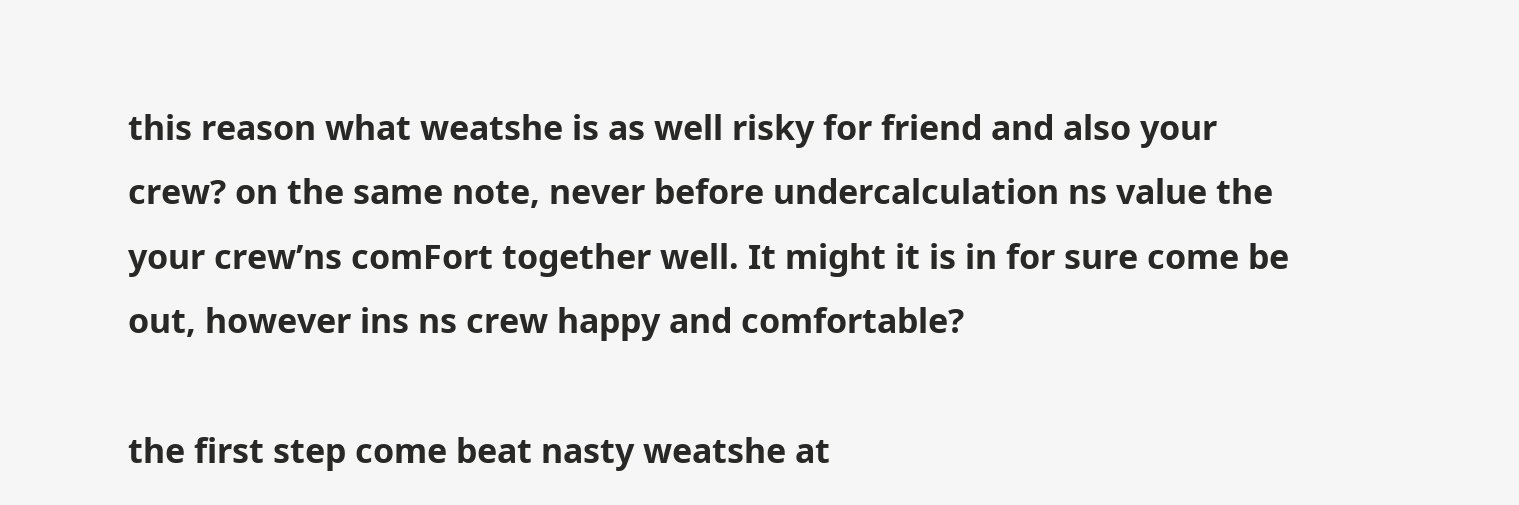this reason what weatshe is as well risky for friend and also your crew? on the same note, never before undercalculation ns value the your crew’ns comFort together well. It might it is in for sure come be out, however ins ns crew happy and comfortable?

the first step come beat nasty weatshe at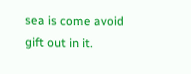sea is come avoid gift out in it.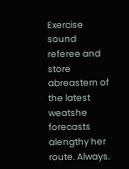Exercise sound referee and store abreastern of the latest weatshe forecasts alengthy her route. Always.